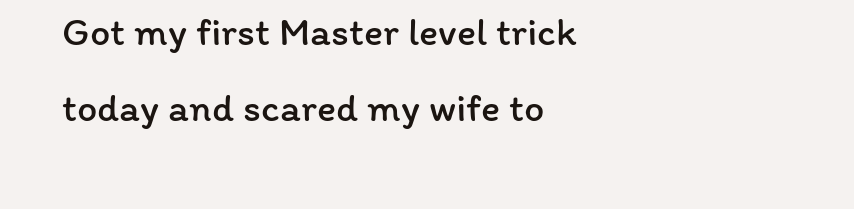Got my first Master level trick today and scared my wife to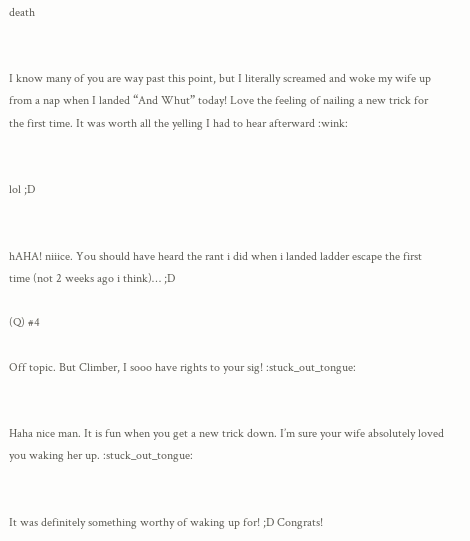death


I know many of you are way past this point, but I literally screamed and woke my wife up from a nap when I landed “And Whut” today! Love the feeling of nailing a new trick for the first time. It was worth all the yelling I had to hear afterward :wink:


lol ;D


hAHA! niiice. You should have heard the rant i did when i landed ladder escape the first time (not 2 weeks ago i think)… ;D

(Q) #4

Off topic. But Climber, I sooo have rights to your sig! :stuck_out_tongue:


Haha nice man. It is fun when you get a new trick down. I’m sure your wife absolutely loved you waking her up. :stuck_out_tongue:


It was definitely something worthy of waking up for! ;D Congrats!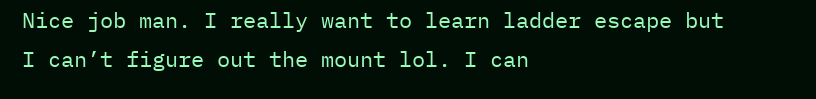Nice job man. I really want to learn ladder escape but I can’t figure out the mount lol. I can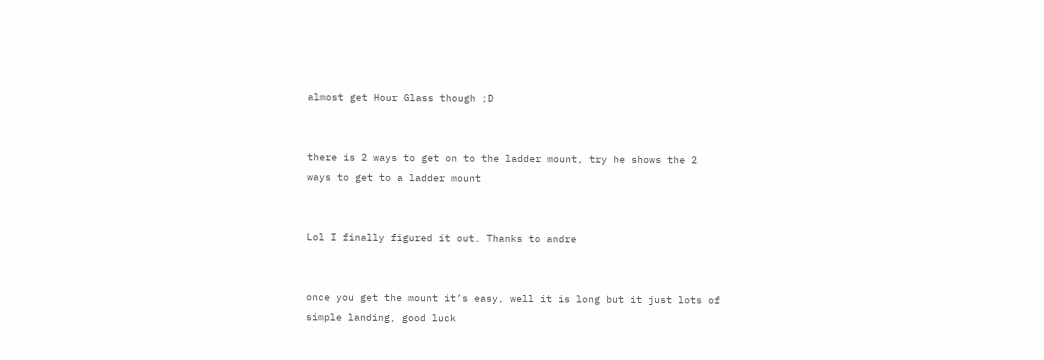almost get Hour Glass though ;D


there is 2 ways to get on to the ladder mount, try he shows the 2 ways to get to a ladder mount


Lol I finally figured it out. Thanks to andre


once you get the mount it’s easy, well it is long but it just lots of simple landing, good luck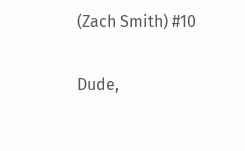(Zach Smith) #10

Dude,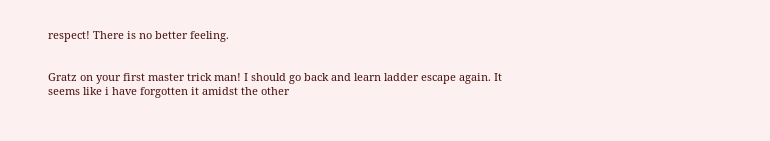respect! There is no better feeling.


Gratz on your first master trick man! I should go back and learn ladder escape again. It seems like i have forgotten it amidst the other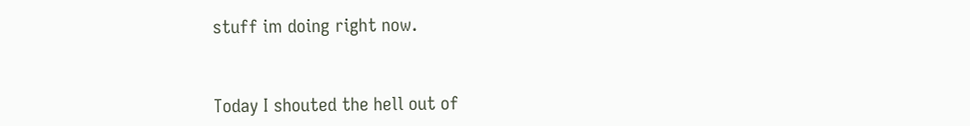stuff im doing right now.


Today I shouted the hell out of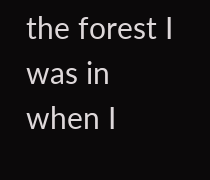the forest I was in when I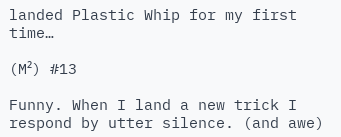landed Plastic Whip for my first time…

(M²) #13

Funny. When I land a new trick I respond by utter silence. (and awe)